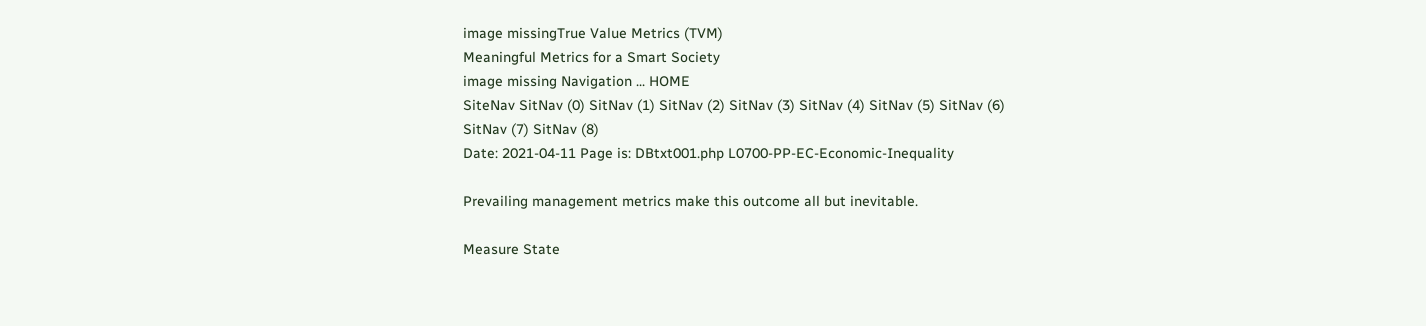image missingTrue Value Metrics (TVM)
Meaningful Metrics for a Smart Society
image missing Navigation ... HOME
SiteNav SitNav (0) SitNav (1) SitNav (2) SitNav (3) SitNav (4) SitNav (5) SitNav (6) SitNav (7) SitNav (8)
Date: 2021-04-11 Page is: DBtxt001.php L0700-PP-EC-Economic-Inequality

Prevailing management metrics make this outcome all but inevitable.

Measure State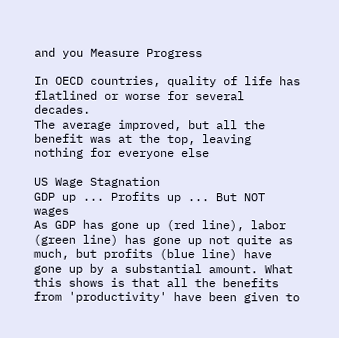and you Measure Progress

In OECD countries, quality of life has flatlined or worse for several decades.
The average improved, but all the benefit was at the top, leaving nothing for everyone else

US Wage Stagnation
GDP up ... Profits up ... But NOT wages
As GDP has gone up (red line), labor (green line) has gone up not quite as much, but profits (blue line) have gone up by a substantial amount. What this shows is that all the benefits from 'productivity' have been given to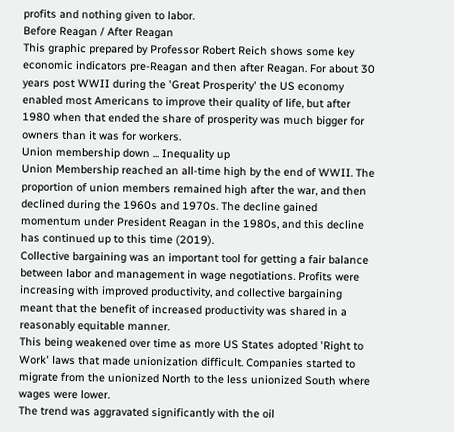profits and nothing given to labor.
Before Reagan / After Reagan
This graphic prepared by Professor Robert Reich shows some key economic indicators pre-Reagan and then after Reagan. For about 30 years post WWII during the 'Great Prosperity' the US economy enabled most Americans to improve their quality of life, but after 1980 when that ended the share of prosperity was much bigger for owners than it was for workers.
Union membership down ... Inequality up
Union Membership reached an all-time high by the end of WWII. The proportion of union members remained high after the war, and then declined during the 1960s and 1970s. The decline gained momentum under President Reagan in the 1980s, and this decline has continued up to this time (2019).
Collective bargaining was an important tool for getting a fair balance between labor and management in wage negotiations. Profits were increasing with improved productivity, and collective bargaining meant that the benefit of increased productivity was shared in a reasonably equitable manner.
This being weakened over time as more US States adopted 'Right to Work' laws that made unionization difficult. Companies started to migrate from the unionized North to the less unionized South where wages were lower.
The trend was aggravated significantly with the oil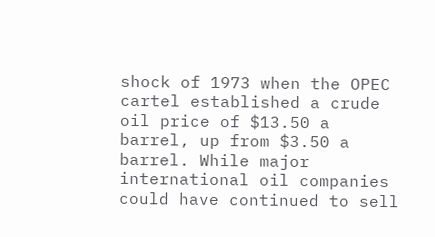shock of 1973 when the OPEC cartel established a crude oil price of $13.50 a barrel, up from $3.50 a barrel. While major international oil companies could have continued to sell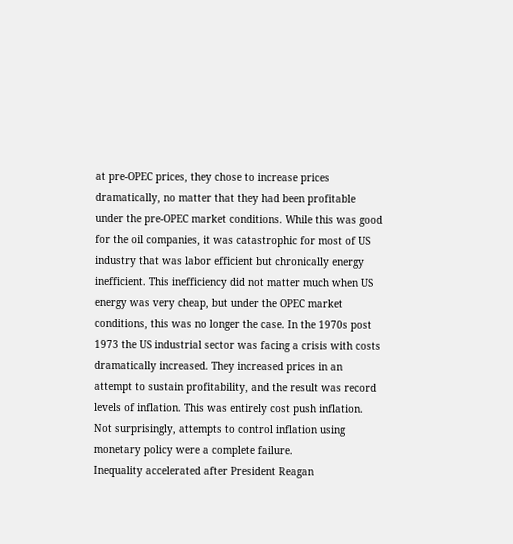at pre-OPEC prices, they chose to increase prices dramatically, no matter that they had been profitable under the pre-OPEC market conditions. While this was good for the oil companies, it was catastrophic for most of US industry that was labor efficient but chronically energy inefficient. This inefficiency did not matter much when US energy was very cheap, but under the OPEC market conditions, this was no longer the case. In the 1970s post 1973 the US industrial sector was facing a crisis with costs dramatically increased. They increased prices in an attempt to sustain profitability, and the result was record levels of inflation. This was entirely cost push inflation. Not surprisingly, attempts to control inflation using monetary policy were a complete failure.
Inequality accelerated after President Reagan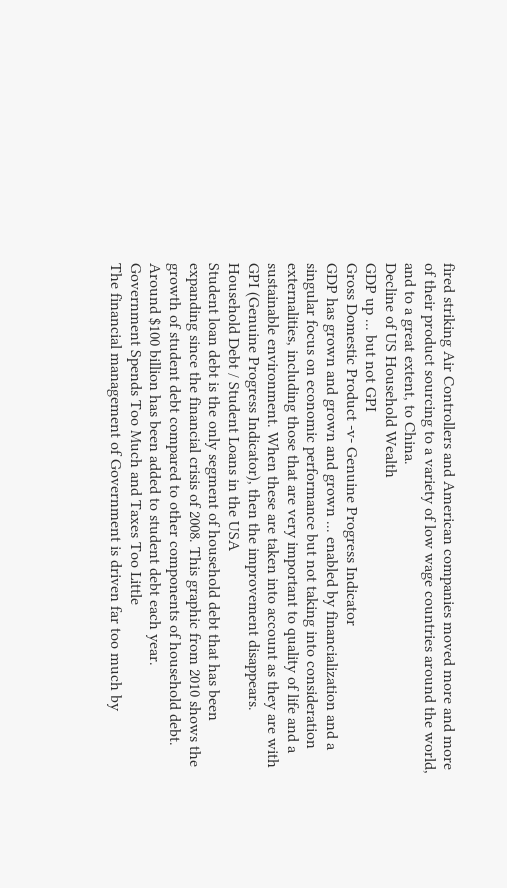fired striking Air Controllers and American companies moved more and more of their product sourcing to a variety of low wage countries around the world, and to a great extent, to China.
Decline of US Household Wealth
GDP up ... but not GPI
Gross Domestic Product -v- Genuine Progress Indicator
GDP has grown and grown and grown ... enabled by financialization and a singular focus on economic performance but not taking into consideration externalities, including those that are very important to quality of life and a sustainable environment. When these are taken into account as they are with GPI (Genuine Progress Indicator), then the improvement disappears.
Household Debt / Student Loans in the USA
Student loan debt is the only segment of household debt that has been expanding since the financial crisis of 2008. This graphic from 2010 shows the growth of student debt compared to other components of household debt. Around $100 billion has been added to student debt each year.
Government Spends Too Much and Taxes Too Little
The financial management of Government is driven far too much by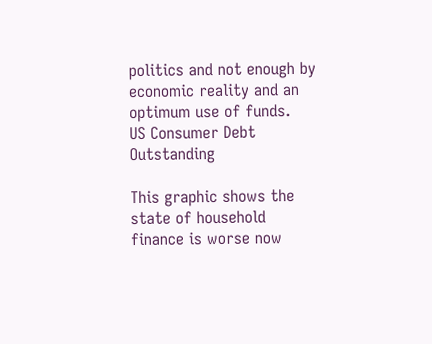politics and not enough by economic reality and an optimum use of funds.
US Consumer Debt Outstanding

This graphic shows the state of household finance is worse now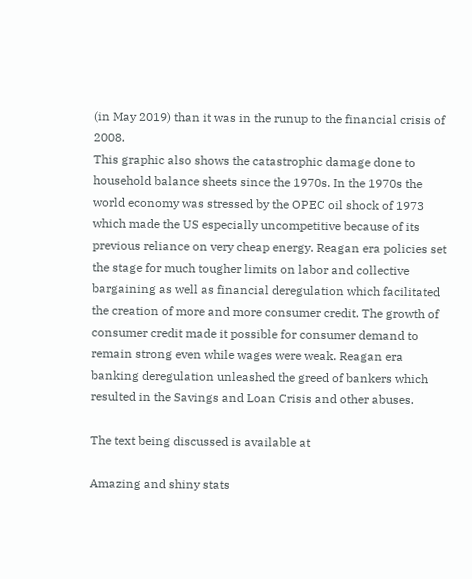(in May 2019) than it was in the runup to the financial crisis of 2008.
This graphic also shows the catastrophic damage done to household balance sheets since the 1970s. In the 1970s the world economy was stressed by the OPEC oil shock of 1973 which made the US especially uncompetitive because of its previous reliance on very cheap energy. Reagan era policies set the stage for much tougher limits on labor and collective bargaining as well as financial deregulation which facilitated the creation of more and more consumer credit. The growth of consumer credit made it possible for consumer demand to remain strong even while wages were weak. Reagan era banking deregulation unleashed the greed of bankers which resulted in the Savings and Loan Crisis and other abuses.

The text being discussed is available at

Amazing and shiny stats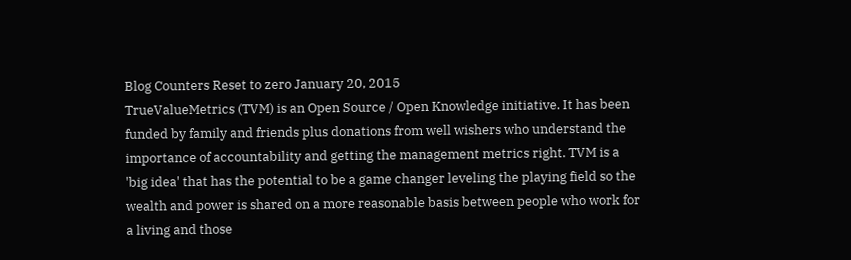Blog Counters Reset to zero January 20, 2015
TrueValueMetrics (TVM) is an Open Source / Open Knowledge initiative. It has been funded by family and friends plus donations from well wishers who understand the importance of accountability and getting the management metrics right. TVM is a 'big idea' that has the potential to be a game changer leveling the playing field so the wealth and power is shared on a more reasonable basis between people who work for a living and those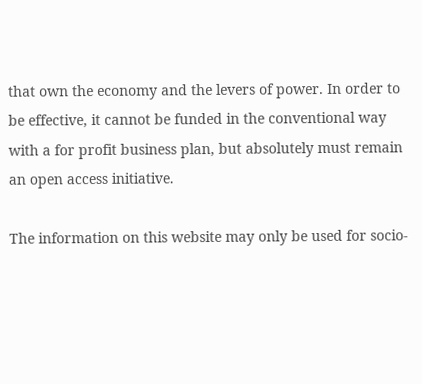that own the economy and the levers of power. In order to be effective, it cannot be funded in the conventional way with a for profit business plan, but absolutely must remain an open access initiative.

The information on this website may only be used for socio-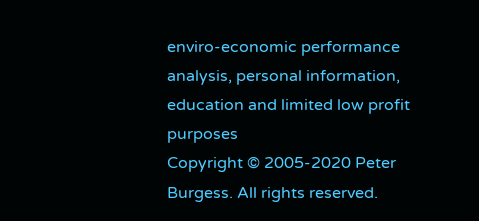enviro-economic performance analysis, personal information, education and limited low profit purposes
Copyright © 2005-2020 Peter Burgess. All rights reserved.